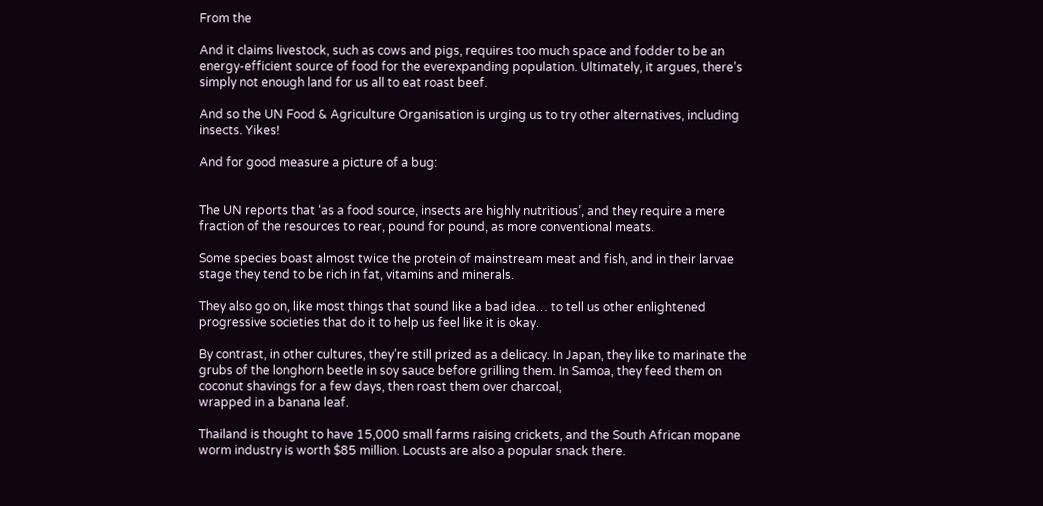From the

And it claims livestock, such as cows and pigs, requires too much space and fodder to be an energy-efficient source of food for the everexpanding population. Ultimately, it argues, there’s simply not enough land for us all to eat roast beef.

And so the UN Food & Agriculture Organisation is urging us to try other alternatives, including insects. Yikes!

And for good measure a picture of a bug:


The UN reports that ‘as a food source, insects are highly nutritious’, and they require a mere fraction of the resources to rear, pound for pound, as more conventional meats.

Some species boast almost twice the protein of mainstream meat and fish, and in their larvae stage they tend to be rich in fat, vitamins and minerals.

They also go on, like most things that sound like a bad idea… to tell us other enlightened progressive societies that do it to help us feel like it is okay.

By contrast, in other cultures, they’re still prized as a delicacy. In Japan, they like to marinate the grubs of the longhorn beetle in soy sauce before grilling them. In Samoa, they feed them on coconut shavings for a few days, then roast them over charcoal,
wrapped in a banana leaf.

Thailand is thought to have 15,000 small farms raising crickets, and the South African mopane worm industry is worth $85 million. Locusts are also a popular snack there.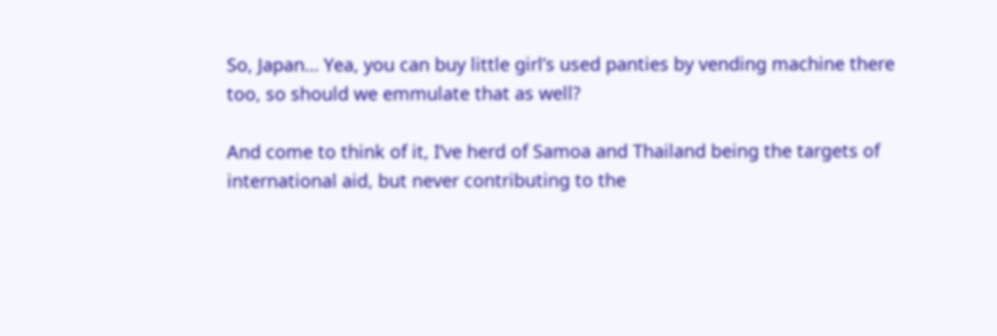So, Japan… Yea, you can buy little girl’s used panties by vending machine there too, so should we emmulate that as well?

And come to think of it, I’ve herd of Samoa and Thailand being the targets of international aid, but never contributing to the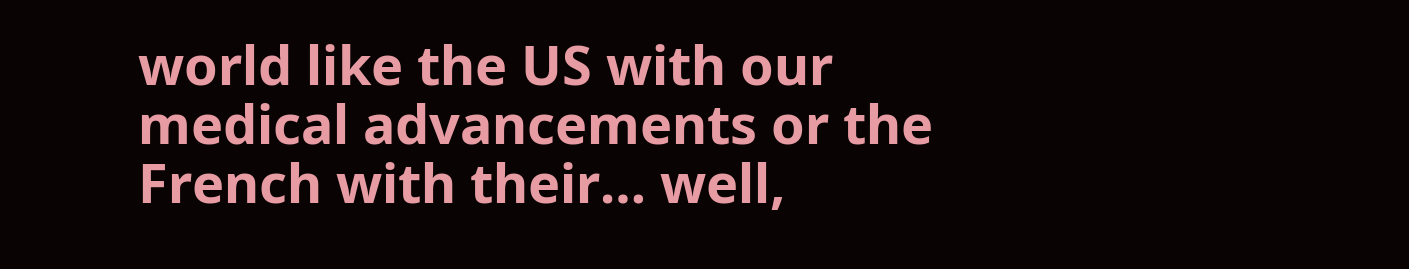world like the US with our medical advancements or the French with their… well,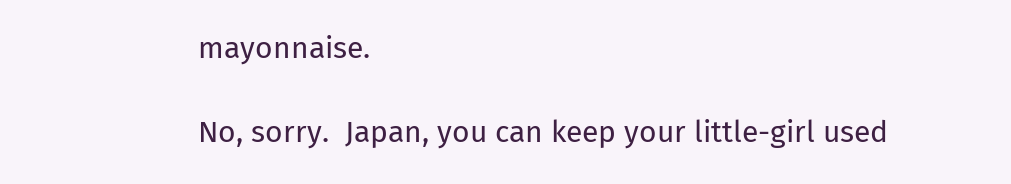mayonnaise.

No, sorry.  Japan, you can keep your little-girl used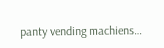panty vending machiens…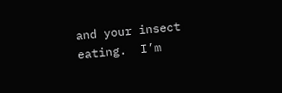and your insect eating.  I’m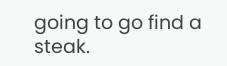going to go find a steak.